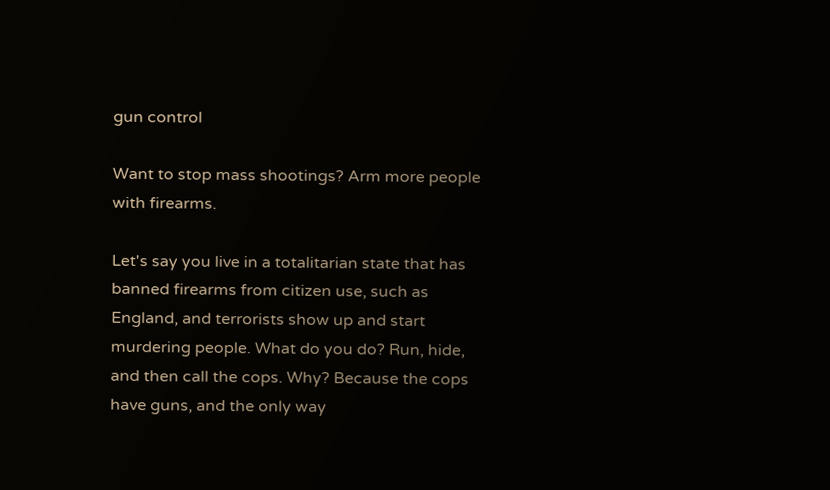gun control

Want to stop mass shootings? Arm more people with firearms.

Let's say you live in a totalitarian state that has banned firearms from citizen use, such as England, and terrorists show up and start murdering people. What do you do? Run, hide, and then call the cops. Why? Because the cops have guns, and the only way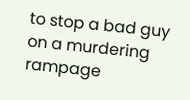to stop a bad guy on a murdering rampage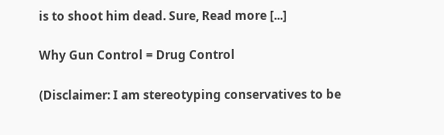is to shoot him dead. Sure, Read more [...]

Why Gun Control = Drug Control

(Disclaimer: I am stereotyping conservatives to be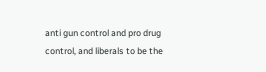anti gun control and pro drug control, and liberals to be the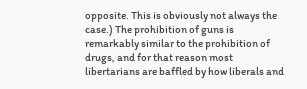opposite. This is obviously not always the case.) The prohibition of guns is remarkably similar to the prohibition of drugs, and for that reason most libertarians are baffled by how liberals and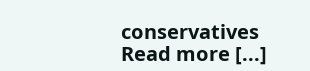conservatives Read more [...]